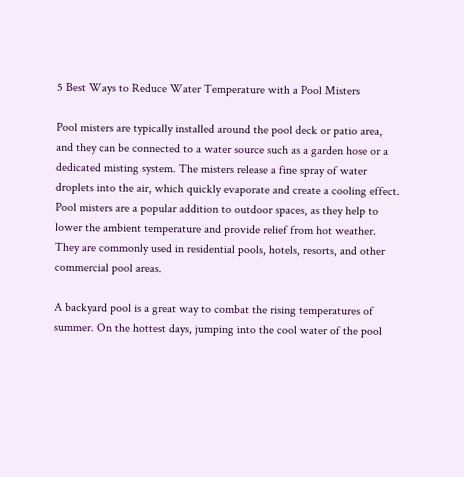5 Best Ways to Reduce Water Temperature with a Pool Misters

Pool misters are typically installed around the pool deck or patio area, and they can be connected to a water source such as a garden hose or a dedicated misting system. The misters release a fine spray of water droplets into the air, which quickly evaporate and create a cooling effect. Pool misters are a popular addition to outdoor spaces, as they help to lower the ambient temperature and provide relief from hot weather. They are commonly used in residential pools, hotels, resorts, and other commercial pool areas.

A backyard pool is a great way to combat the rising temperatures of summer. On the hottest days, jumping into the cool water of the pool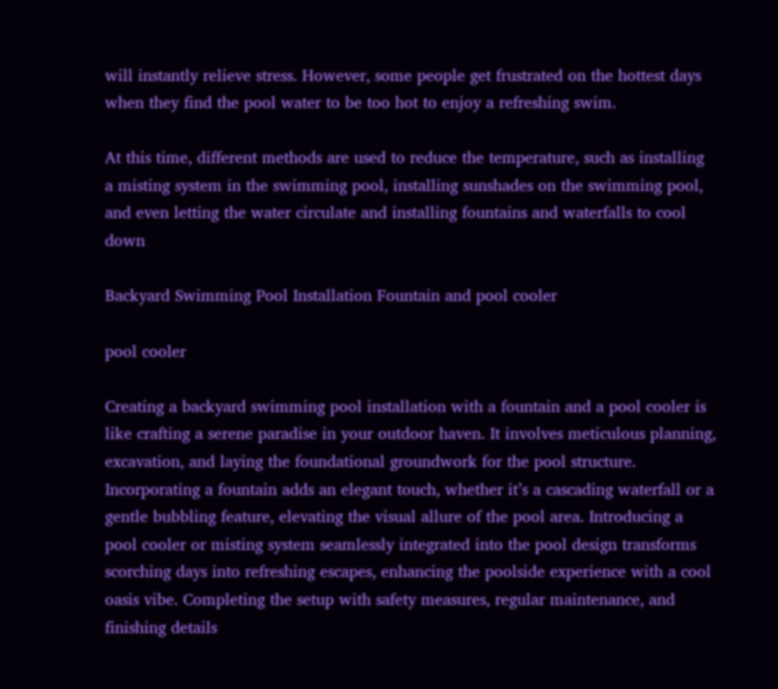will instantly relieve stress. However, some people get frustrated on the hottest days when they find the pool water to be too hot to enjoy a refreshing swim.

At this time, different methods are used to reduce the temperature, such as installing a misting system in the swimming pool, installing sunshades on the swimming pool, and even letting the water circulate and installing fountains and waterfalls to cool down

Backyard Swimming Pool Installation Fountain and pool cooler

pool cooler

Creating a backyard swimming pool installation with a fountain and a pool cooler is like crafting a serene paradise in your outdoor haven. It involves meticulous planning, excavation, and laying the foundational groundwork for the pool structure. Incorporating a fountain adds an elegant touch, whether it’s a cascading waterfall or a gentle bubbling feature, elevating the visual allure of the pool area. Introducing a pool cooler or misting system seamlessly integrated into the pool design transforms scorching days into refreshing escapes, enhancing the poolside experience with a cool oasis vibe. Completing the setup with safety measures, regular maintenance, and finishing details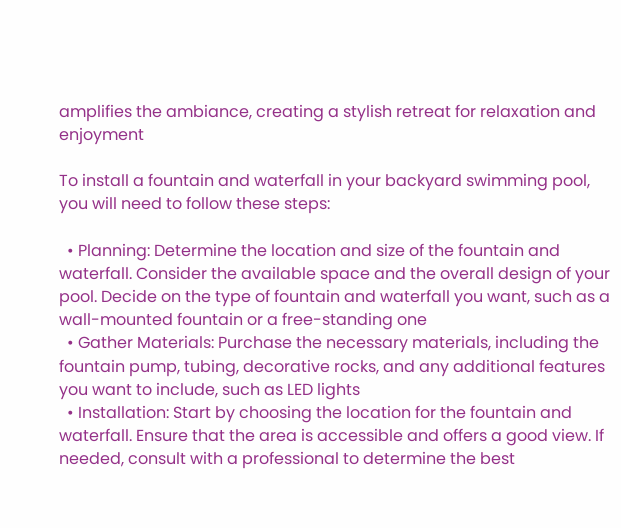amplifies the ambiance, creating a stylish retreat for relaxation and enjoyment

To install a fountain and waterfall in your backyard swimming pool, you will need to follow these steps:

  • Planning: Determine the location and size of the fountain and waterfall. Consider the available space and the overall design of your pool. Decide on the type of fountain and waterfall you want, such as a wall-mounted fountain or a free-standing one
  • Gather Materials: Purchase the necessary materials, including the fountain pump, tubing, decorative rocks, and any additional features you want to include, such as LED lights
  • Installation: Start by choosing the location for the fountain and waterfall. Ensure that the area is accessible and offers a good view. If needed, consult with a professional to determine the best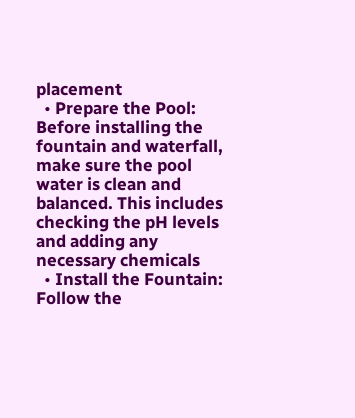placement
  • Prepare the Pool: Before installing the fountain and waterfall, make sure the pool water is clean and balanced. This includes checking the pH levels and adding any necessary chemicals
  • Install the Fountain: Follow the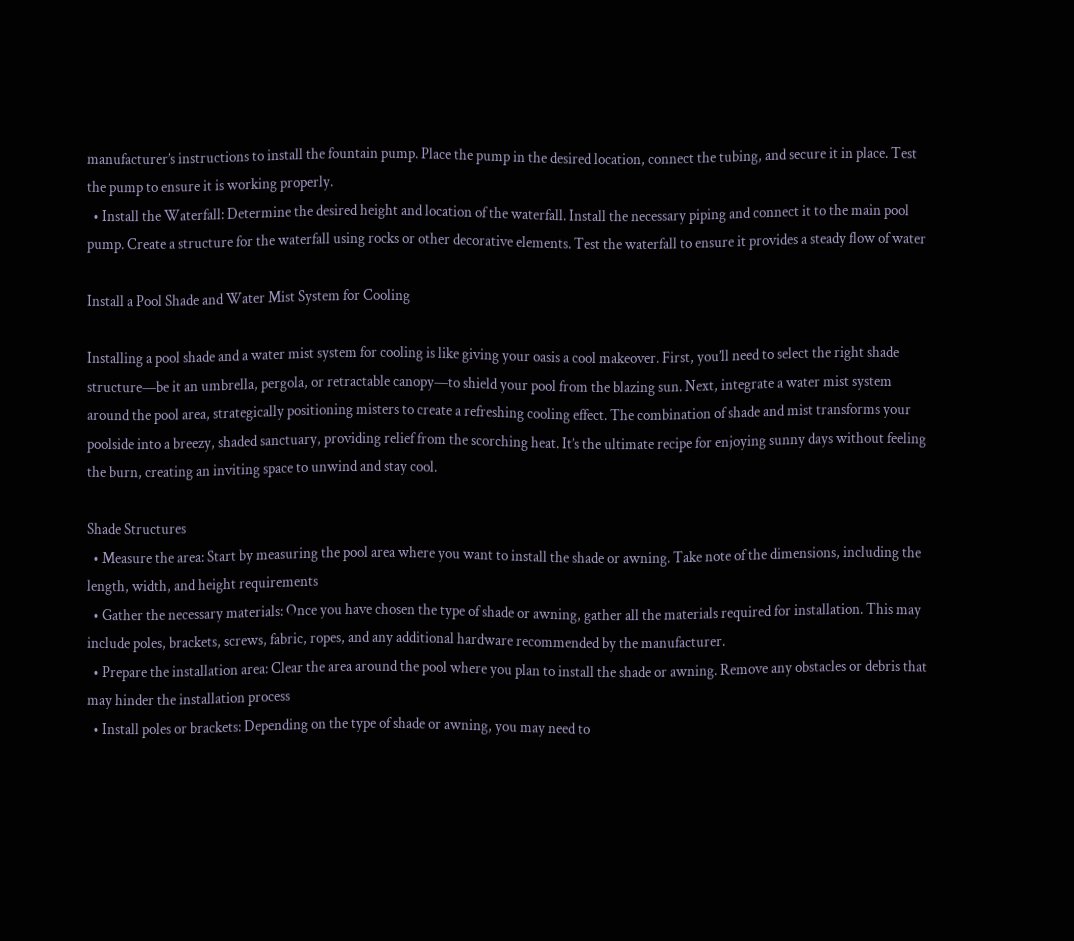manufacturer’s instructions to install the fountain pump. Place the pump in the desired location, connect the tubing, and secure it in place. Test the pump to ensure it is working properly.
  • Install the Waterfall: Determine the desired height and location of the waterfall. Install the necessary piping and connect it to the main pool pump. Create a structure for the waterfall using rocks or other decorative elements. Test the waterfall to ensure it provides a steady flow of water

Install a Pool Shade and Water Mist System for Cooling

Installing a pool shade and a water mist system for cooling is like giving your oasis a cool makeover. First, you’ll need to select the right shade structure—be it an umbrella, pergola, or retractable canopy—to shield your pool from the blazing sun. Next, integrate a water mist system around the pool area, strategically positioning misters to create a refreshing cooling effect. The combination of shade and mist transforms your poolside into a breezy, shaded sanctuary, providing relief from the scorching heat. It’s the ultimate recipe for enjoying sunny days without feeling the burn, creating an inviting space to unwind and stay cool.

Shade Structures
  • Measure the area: Start by measuring the pool area where you want to install the shade or awning. Take note of the dimensions, including the length, width, and height requirements
  • Gather the necessary materials: Once you have chosen the type of shade or awning, gather all the materials required for installation. This may include poles, brackets, screws, fabric, ropes, and any additional hardware recommended by the manufacturer.
  • Prepare the installation area: Clear the area around the pool where you plan to install the shade or awning. Remove any obstacles or debris that may hinder the installation process
  • Install poles or brackets: Depending on the type of shade or awning, you may need to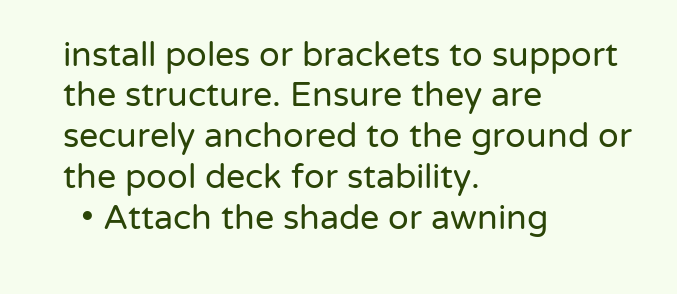install poles or brackets to support the structure. Ensure they are securely anchored to the ground or the pool deck for stability.
  • Attach the shade or awning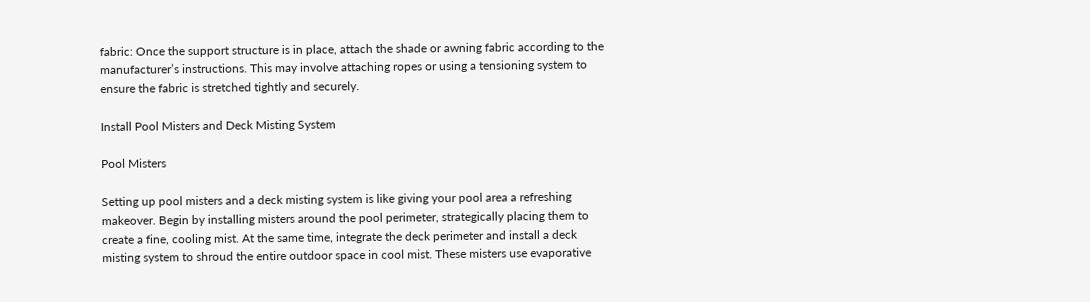fabric: Once the support structure is in place, attach the shade or awning fabric according to the manufacturer’s instructions. This may involve attaching ropes or using a tensioning system to ensure the fabric is stretched tightly and securely.

Install Pool Misters and Deck Misting System

Pool Misters

Setting up pool misters and a deck misting system is like giving your pool area a refreshing makeover. Begin by installing misters around the pool perimeter, strategically placing them to create a fine, cooling mist. At the same time, integrate the deck perimeter and install a deck misting system to shroud the entire outdoor space in cool mist. These misters use evaporative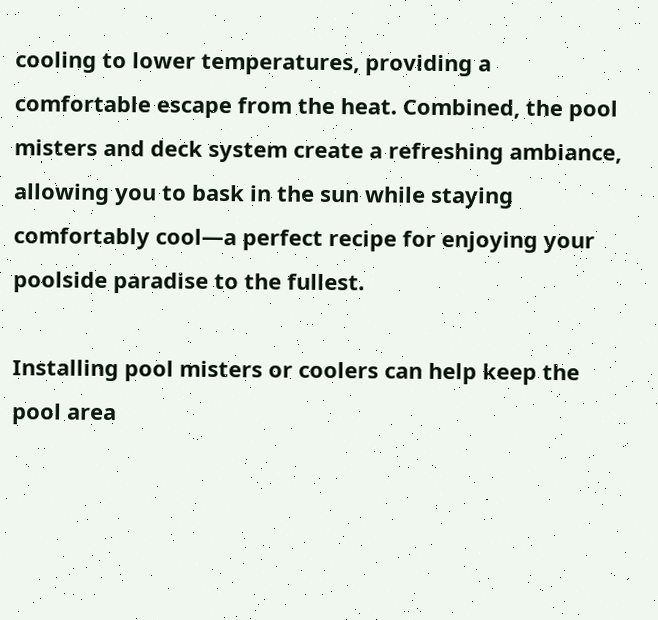cooling to lower temperatures, providing a comfortable escape from the heat. Combined, the pool misters and deck system create a refreshing ambiance, allowing you to bask in the sun while staying comfortably cool—a perfect recipe for enjoying your poolside paradise to the fullest.

Installing pool misters or coolers can help keep the pool area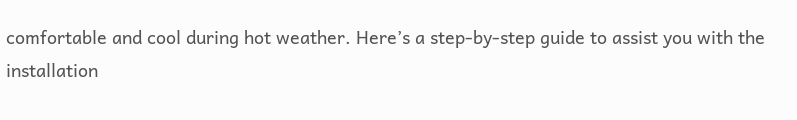comfortable and cool during hot weather. Here’s a step-by-step guide to assist you with the installation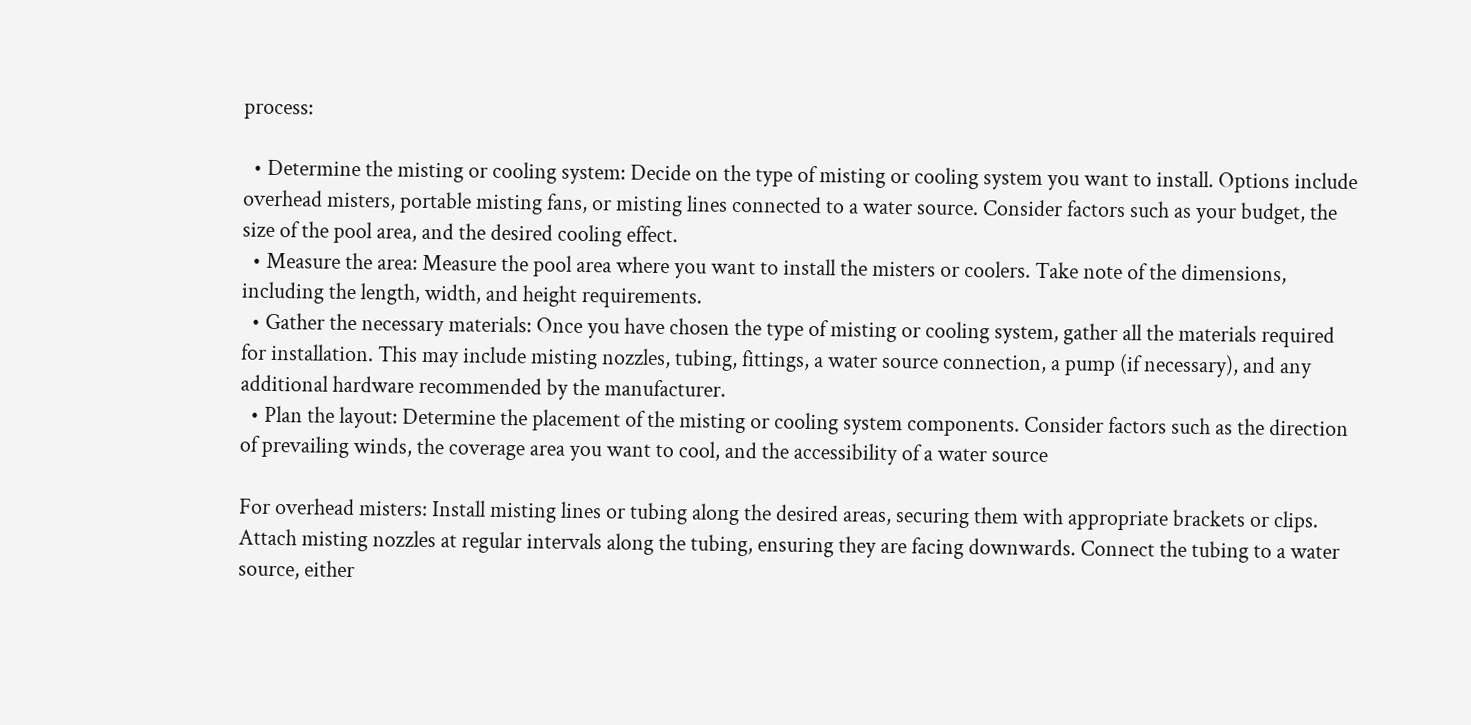process:

  • Determine the misting or cooling system: Decide on the type of misting or cooling system you want to install. Options include overhead misters, portable misting fans, or misting lines connected to a water source. Consider factors such as your budget, the size of the pool area, and the desired cooling effect.
  • Measure the area: Measure the pool area where you want to install the misters or coolers. Take note of the dimensions, including the length, width, and height requirements.
  • Gather the necessary materials: Once you have chosen the type of misting or cooling system, gather all the materials required for installation. This may include misting nozzles, tubing, fittings, a water source connection, a pump (if necessary), and any additional hardware recommended by the manufacturer.
  • Plan the layout: Determine the placement of the misting or cooling system components. Consider factors such as the direction of prevailing winds, the coverage area you want to cool, and the accessibility of a water source

For overhead misters: Install misting lines or tubing along the desired areas, securing them with appropriate brackets or clips. Attach misting nozzles at regular intervals along the tubing, ensuring they are facing downwards. Connect the tubing to a water source, either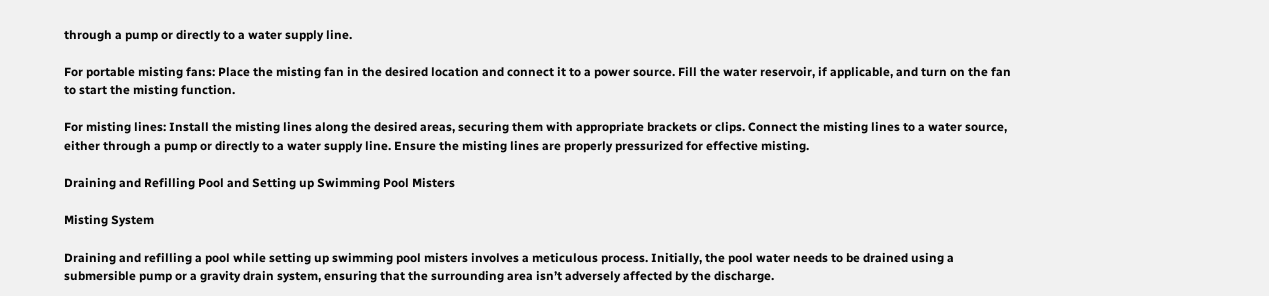through a pump or directly to a water supply line.

For portable misting fans: Place the misting fan in the desired location and connect it to a power source. Fill the water reservoir, if applicable, and turn on the fan to start the misting function.

For misting lines: Install the misting lines along the desired areas, securing them with appropriate brackets or clips. Connect the misting lines to a water source, either through a pump or directly to a water supply line. Ensure the misting lines are properly pressurized for effective misting.

Draining and Refilling Pool and Setting up Swimming Pool Misters

Misting System

Draining and refilling a pool while setting up swimming pool misters involves a meticulous process. Initially, the pool water needs to be drained using a submersible pump or a gravity drain system, ensuring that the surrounding area isn’t adversely affected by the discharge.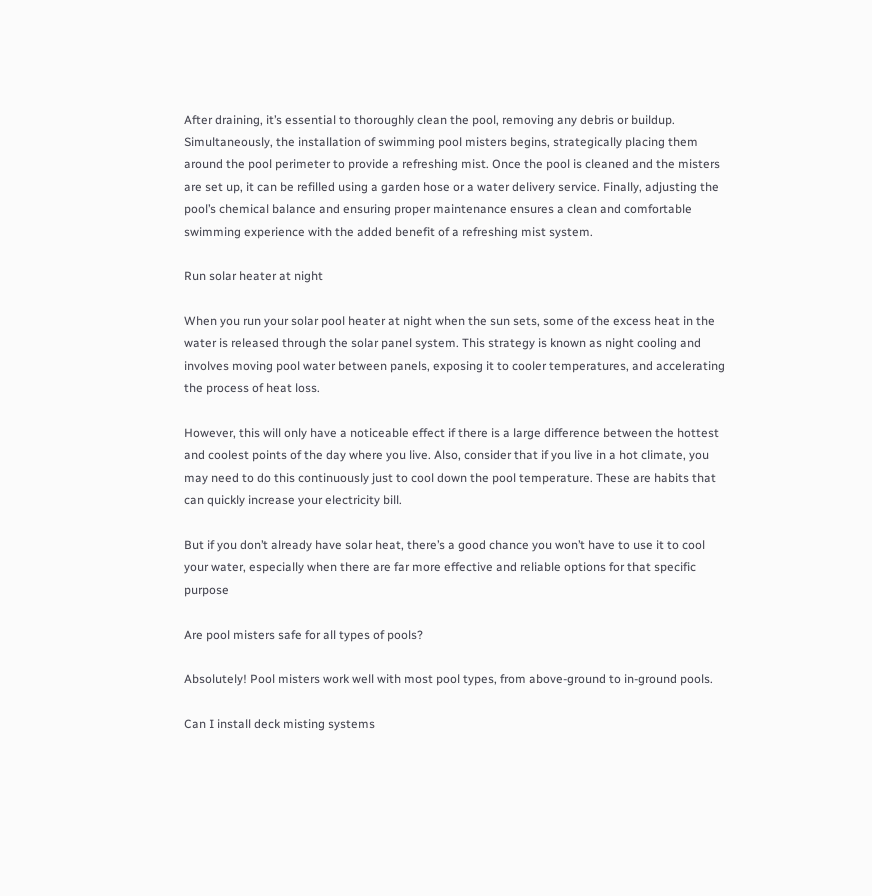After draining, it’s essential to thoroughly clean the pool, removing any debris or buildup. Simultaneously, the installation of swimming pool misters begins, strategically placing them around the pool perimeter to provide a refreshing mist. Once the pool is cleaned and the misters are set up, it can be refilled using a garden hose or a water delivery service. Finally, adjusting the pool’s chemical balance and ensuring proper maintenance ensures a clean and comfortable swimming experience with the added benefit of a refreshing mist system.

Run solar heater at night

When you run your solar pool heater at night when the sun sets, some of the excess heat in the water is released through the solar panel system. This strategy is known as night cooling and involves moving pool water between panels, exposing it to cooler temperatures, and accelerating the process of heat loss.

However, this will only have a noticeable effect if there is a large difference between the hottest and coolest points of the day where you live. Also, consider that if you live in a hot climate, you may need to do this continuously just to cool down the pool temperature. These are habits that can quickly increase your electricity bill.

But if you don’t already have solar heat, there’s a good chance you won’t have to use it to cool your water, especially when there are far more effective and reliable options for that specific purpose

Are pool misters safe for all types of pools?

Absolutely! Pool misters work well with most pool types, from above-ground to in-ground pools.

Can I install deck misting systems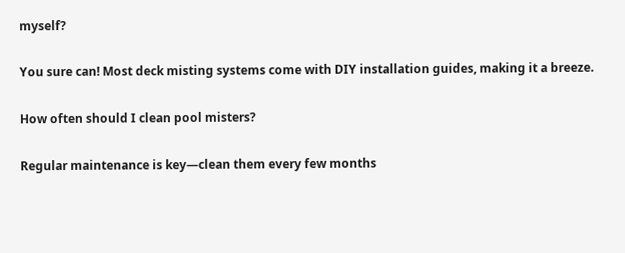myself?

You sure can! Most deck misting systems come with DIY installation guides, making it a breeze.

How often should I clean pool misters?

Regular maintenance is key—clean them every few months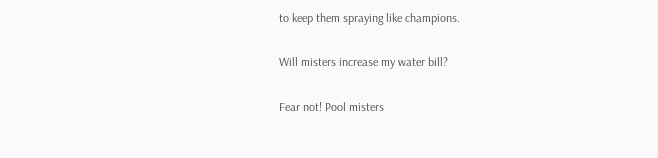to keep them spraying like champions.

Will misters increase my water bill?

Fear not! Pool misters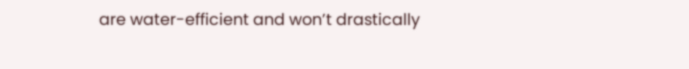are water-efficient and won’t drastically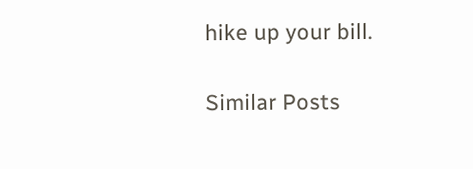hike up your bill.

Similar Posts